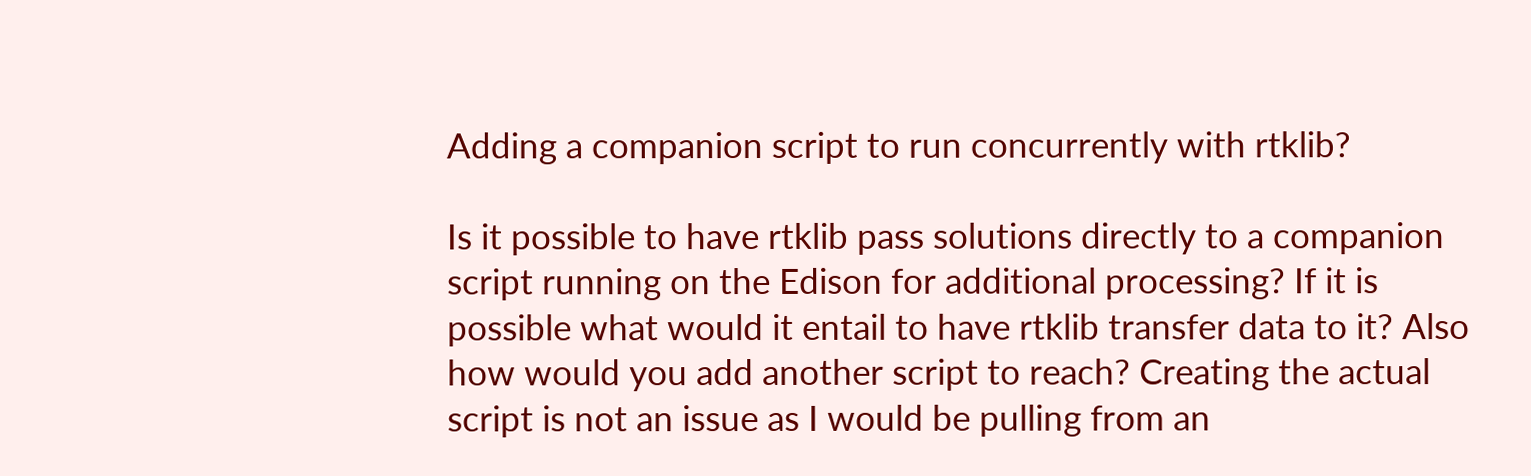Adding a companion script to run concurrently with rtklib?

Is it possible to have rtklib pass solutions directly to a companion script running on the Edison for additional processing? If it is possible what would it entail to have rtklib transfer data to it? Also how would you add another script to reach? Creating the actual script is not an issue as I would be pulling from an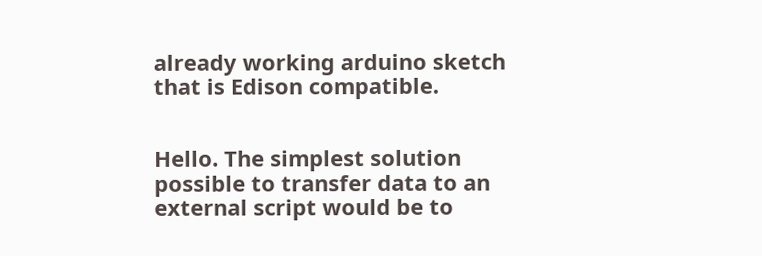already working arduino sketch that is Edison compatible.


Hello. The simplest solution possible to transfer data to an external script would be to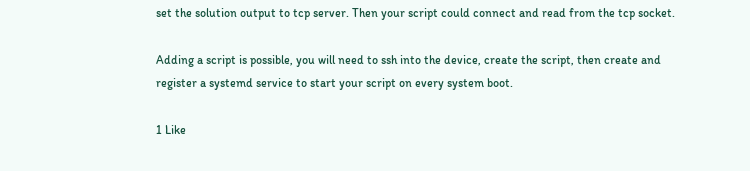set the solution output to tcp server. Then your script could connect and read from the tcp socket.

Adding a script is possible, you will need to ssh into the device, create the script, then create and register a systemd service to start your script on every system boot.

1 Like